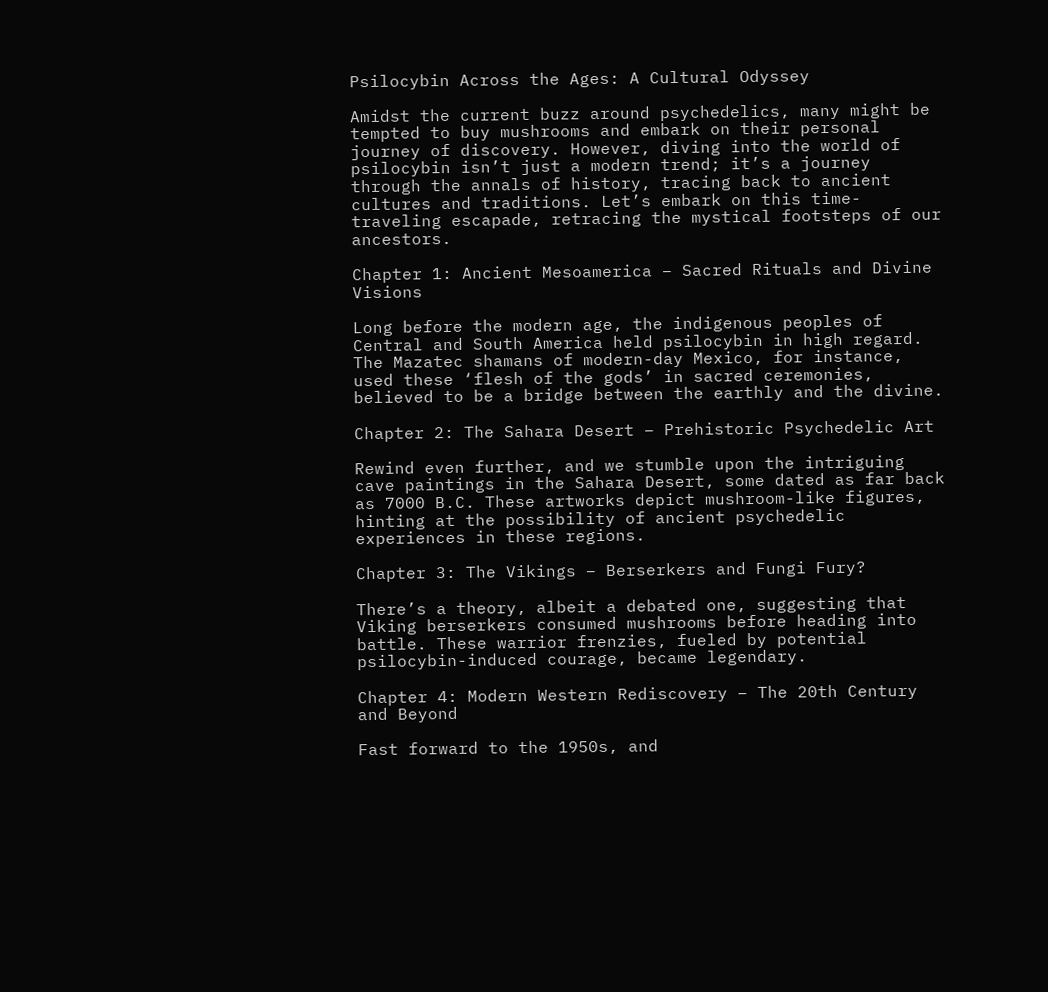Psilocybin Across the Ages: A Cultural Odyssey

Amidst the current buzz around psychedelics, many might be tempted to buy mushrooms and embark on their personal journey of discovery. However, diving into the world of psilocybin isn’t just a modern trend; it’s a journey through the annals of history, tracing back to ancient cultures and traditions. Let’s embark on this time-traveling escapade, retracing the mystical footsteps of our ancestors.

Chapter 1: Ancient Mesoamerica – Sacred Rituals and Divine Visions

Long before the modern age, the indigenous peoples of Central and South America held psilocybin in high regard. The Mazatec shamans of modern-day Mexico, for instance, used these ‘flesh of the gods’ in sacred ceremonies, believed to be a bridge between the earthly and the divine.

Chapter 2: The Sahara Desert – Prehistoric Psychedelic Art

Rewind even further, and we stumble upon the intriguing cave paintings in the Sahara Desert, some dated as far back as 7000 B.C. These artworks depict mushroom-like figures, hinting at the possibility of ancient psychedelic experiences in these regions.

Chapter 3: The Vikings – Berserkers and Fungi Fury?

There’s a theory, albeit a debated one, suggesting that Viking berserkers consumed mushrooms before heading into battle. These warrior frenzies, fueled by potential psilocybin-induced courage, became legendary.

Chapter 4: Modern Western Rediscovery – The 20th Century and Beyond

Fast forward to the 1950s, and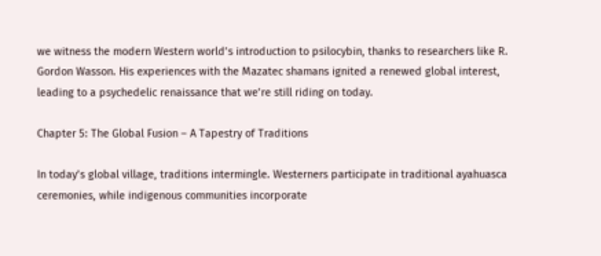we witness the modern Western world’s introduction to psilocybin, thanks to researchers like R. Gordon Wasson. His experiences with the Mazatec shamans ignited a renewed global interest, leading to a psychedelic renaissance that we’re still riding on today.

Chapter 5: The Global Fusion – A Tapestry of Traditions

In today’s global village, traditions intermingle. Westerners participate in traditional ayahuasca ceremonies, while indigenous communities incorporate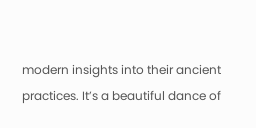modern insights into their ancient practices. It’s a beautiful dance of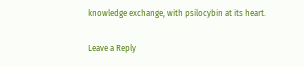knowledge exchange, with psilocybin at its heart.

Leave a Reply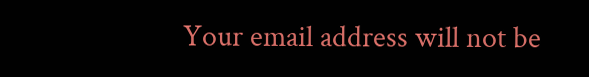Your email address will not be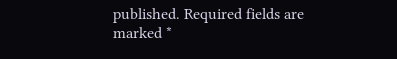published. Required fields are marked *